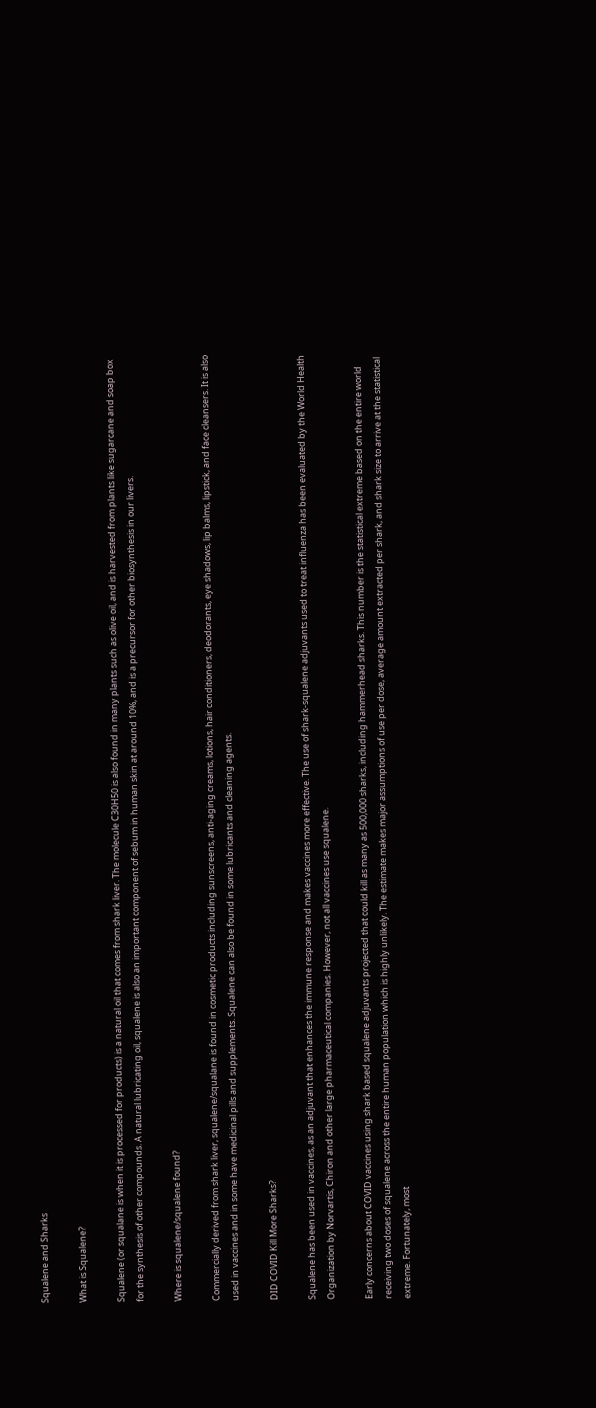Squalene and Sharks

What is Squalene?

Squalene (or squalane is when it is processed for products) is a natural oil that comes from shark liver. The molecule C30H50 is also found in many plants such as olive oil, and is harvested from plants like sugarcane and soap box for the synthesis of other compounds. A natural lubricating oil, squalene is also an important component of sebum in human skin at around 10%, and is a precursor for other biosynthesis in our livers.

Where is squalene/squalene found?

Commercially derived from shark liver, squalene/squalane is found in cosmetic products including sunscreens, anti-aging creams, lotions, hair conditioners, deodorants, eye shadows, lip balms, lipstick, and face cleansers. It is also used in vaccines and in some have medicinal pills and supplements. Squalene can also be found in some lubricants and cleaning agents.

DID COVID Kill More Sharks?

Squalene has been used in vaccines, as an adjuvant that enhances the immune response and makes vaccines more effective. The use of shark-squalene adjuvants used to treat influenza has been evaluated by the World Health Organization by Norvartis, Chiron and other large pharmaceutical companies. However, not all vaccines use squalene.

Early concerns about COVID vaccines using shark based squalene adjuvants projected that could kill as many as 500,000 sharks, including hammerhead sharks. This number is the statistical extreme based on the entire world receiving two doses of squalene across the entire human population which is highly unlikely. The estimate makes major assumptions of use per dose, average amount extracted per shark, and shark size to arrive at the statistical extreme. Fortunately, most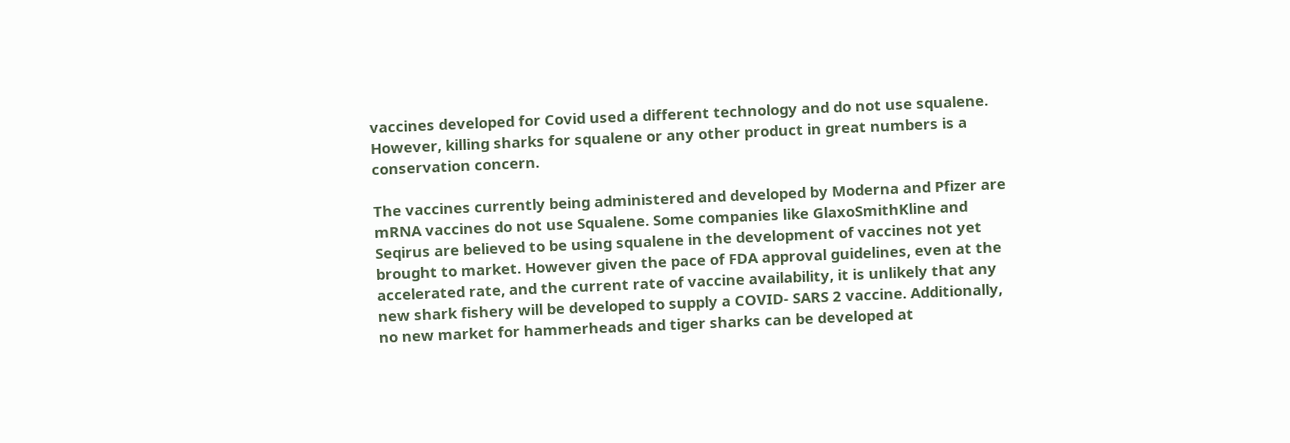vaccines developed for Covid used a different technology and do not use squalene. However, killing sharks for squalene or any other product in great numbers is a conservation concern.

The vaccines currently being administered and developed by Moderna and Pfizer are mRNA vaccines do not use Squalene. Some companies like GlaxoSmithKline and Seqirus are believed to be using squalene in the development of vaccines not yet brought to market. However given the pace of FDA approval guidelines, even at the accelerated rate, and the current rate of vaccine availability, it is unlikely that any new shark fishery will be developed to supply a COVID- SARS 2 vaccine. Additionally, no new market for hammerheads and tiger sharks can be developed at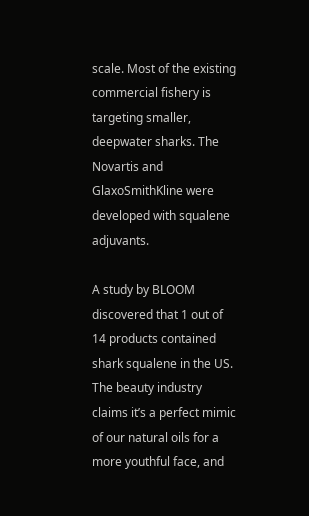scale. Most of the existing commercial fishery is targeting smaller, deepwater sharks. The Novartis and GlaxoSmithKline were developed with squalene adjuvants.

A study by BLOOM discovered that 1 out of 14 products contained shark squalene in the US. The beauty industry claims it’s a perfect mimic of our natural oils for a more youthful face, and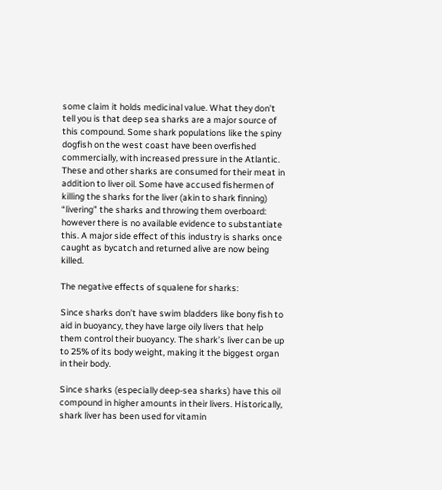some claim it holds medicinal value. What they don’t tell you is that deep sea sharks are a major source of this compound. Some shark populations like the spiny dogfish on the west coast have been overfished commercially, with increased pressure in the Atlantic. These and other sharks are consumed for their meat in addition to liver oil. Some have accused fishermen of killing the sharks for the liver (akin to shark finning) “livering” the sharks and throwing them overboard: however there is no available evidence to substantiate this. A major side effect of this industry is sharks once caught as bycatch and returned alive are now being killed.

The negative effects of squalene for sharks:

Since sharks don’t have swim bladders like bony fish to aid in buoyancy, they have large oily livers that help them control their buoyancy. The shark’s liver can be up to 25% of its body weight, making it the biggest organ in their body.

Since sharks (especially deep-sea sharks) have this oil compound in higher amounts in their livers. Historically, shark liver has been used for vitamin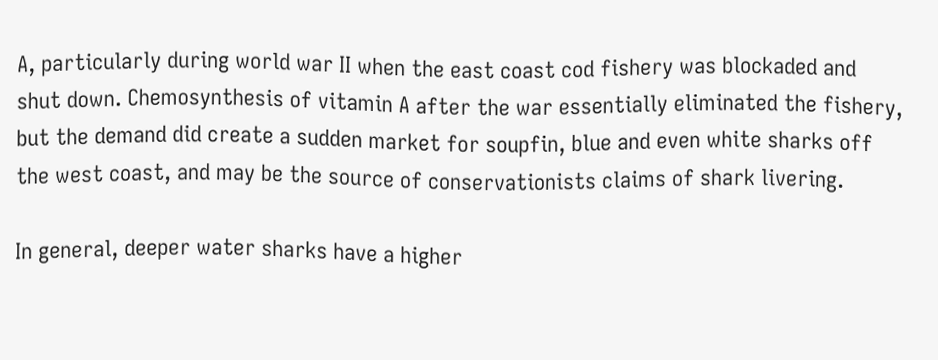A, particularly during world war II when the east coast cod fishery was blockaded and shut down. Chemosynthesis of vitamin A after the war essentially eliminated the fishery, but the demand did create a sudden market for soupfin, blue and even white sharks off the west coast, and may be the source of conservationists claims of shark livering.

In general, deeper water sharks have a higher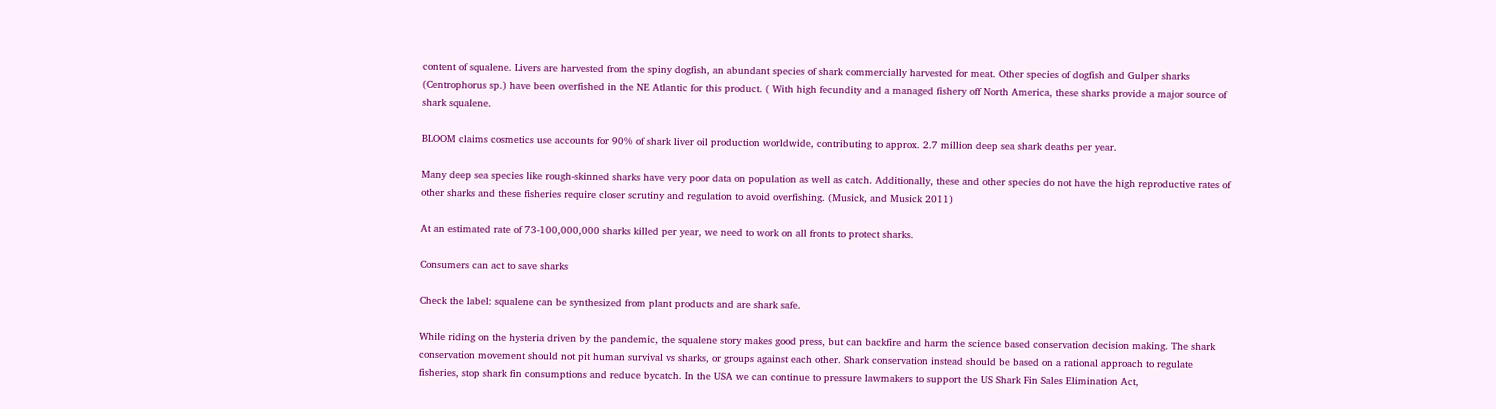content of squalene. Livers are harvested from the spiny dogfish, an abundant species of shark commercially harvested for meat. Other species of dogfish and Gulper sharks (Centrophorus sp.) have been overfished in the NE Atlantic for this product. ( With high fecundity and a managed fishery off North America, these sharks provide a major source of shark squalene.

BLOOM claims cosmetics use accounts for 90% of shark liver oil production worldwide, contributing to approx. 2.7 million deep sea shark deaths per year.

Many deep sea species like rough-skinned sharks have very poor data on population as well as catch. Additionally, these and other species do not have the high reproductive rates of other sharks and these fisheries require closer scrutiny and regulation to avoid overfishing. (Musick, and Musick 2011)

At an estimated rate of 73-100,000,000 sharks killed per year, we need to work on all fronts to protect sharks.

Consumers can act to save sharks

Check the label: squalene can be synthesized from plant products and are shark safe.

While riding on the hysteria driven by the pandemic, the squalene story makes good press, but can backfire and harm the science based conservation decision making. The shark conservation movement should not pit human survival vs sharks, or groups against each other. Shark conservation instead should be based on a rational approach to regulate fisheries, stop shark fin consumptions and reduce bycatch. In the USA we can continue to pressure lawmakers to support the US Shark Fin Sales Elimination Act,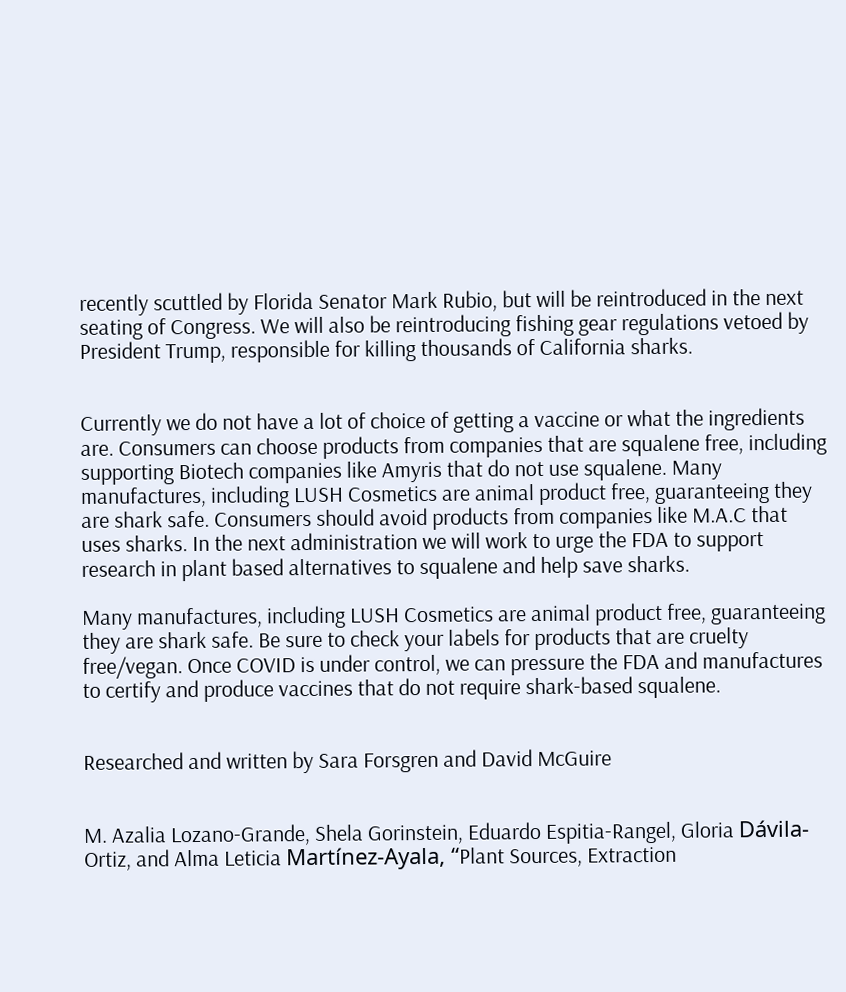recently scuttled by Florida Senator Mark Rubio, but will be reintroduced in the next seating of Congress. We will also be reintroducing fishing gear regulations vetoed by President Trump, responsible for killing thousands of California sharks.


Currently we do not have a lot of choice of getting a vaccine or what the ingredients are. Consumers can choose products from companies that are squalene free, including supporting Biotech companies like Amyris that do not use squalene. Many manufactures, including LUSH Cosmetics are animal product free, guaranteeing they are shark safe. Consumers should avoid products from companies like M.A.C that uses sharks. In the next administration we will work to urge the FDA to support research in plant based alternatives to squalene and help save sharks.

Many manufactures, including LUSH Cosmetics are animal product free, guaranteeing they are shark safe. Be sure to check your labels for products that are cruelty free/vegan. Once COVID is under control, we can pressure the FDA and manufactures to certify and produce vaccines that do not require shark-based squalene.


Researched and written by Sara Forsgren and David McGuire


M. Azalia Lozano-Grande, Shela Gorinstein, Eduardo Espitia-Rangel, Gloria Dávila-Ortiz, and Alma Leticia Martínez-Ayala, “Plant Sources, Extraction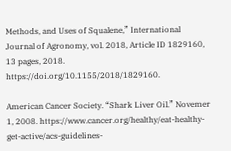Methods, and Uses of Squalene,” International Journal of Agronomy, vol. 2018, Article ID 1829160, 13 pages, 2018. https://doi.org/10.1155/2018/1829160.

American Cancer Society. “Shark Liver Oil.” Novemer 1, 2008. https://www.cancer.org/healthy/eat-healthy-get-active/acs-guidelines-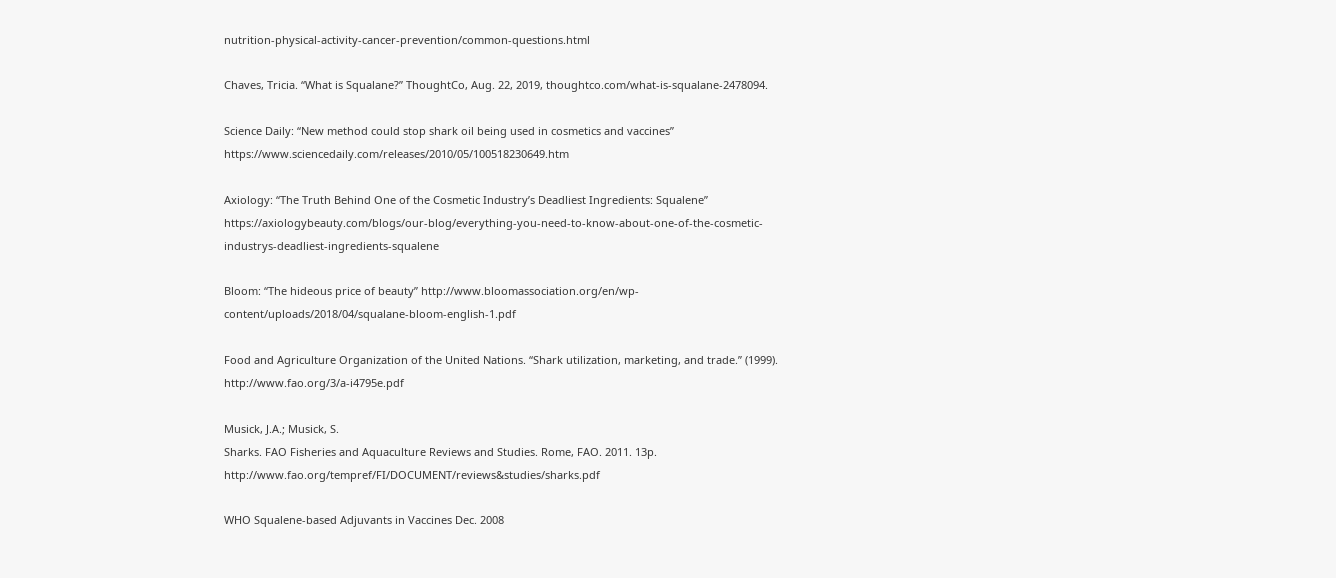nutrition-physical-activity-cancer-prevention/common-questions.html

Chaves, Tricia. “What is Squalane?” ThoughtCo, Aug. 22, 2019, thoughtco.com/what-is-squalane-2478094.

Science Daily: “New method could stop shark oil being used in cosmetics and vaccines” https://www.sciencedaily.com/releases/2010/05/100518230649.htm

Axiology: “The Truth Behind One of the Cosmetic Industry’s Deadliest Ingredients: Squalene” https://axiologybeauty.com/blogs/our-blog/everything-you-need-to-know-about-one-of-the-cosmetic-industrys-deadliest-ingredients-squalene

Bloom: “The hideous price of beauty” http://www.bloomassociation.org/en/wp-content/uploads/2018/04/squalane-bloom-english-1.pdf

Food and Agriculture Organization of the United Nations. “Shark utilization, marketing, and trade.” (1999). http://www.fao.org/3/a-i4795e.pdf

Musick, J.A.; Musick, S.
Sharks. FAO Fisheries and Aquaculture Reviews and Studies. Rome, FAO. 2011. 13p. http://www.fao.org/tempref/FI/DOCUMENT/reviews&studies/sharks.pdf

WHO Squalene-based Adjuvants in Vaccines Dec. 2008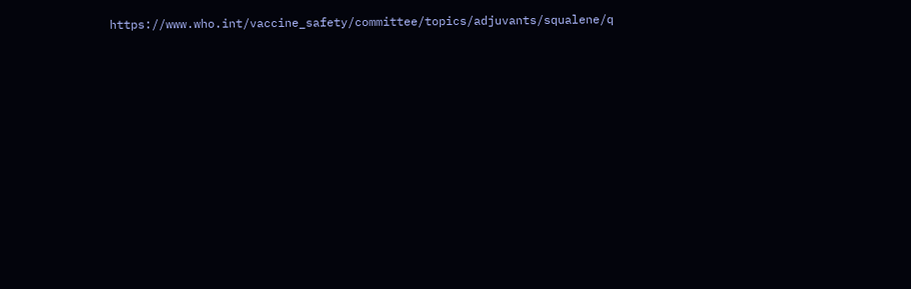https://www.who.int/vaccine_safety/committee/topics/adjuvants/squalene/q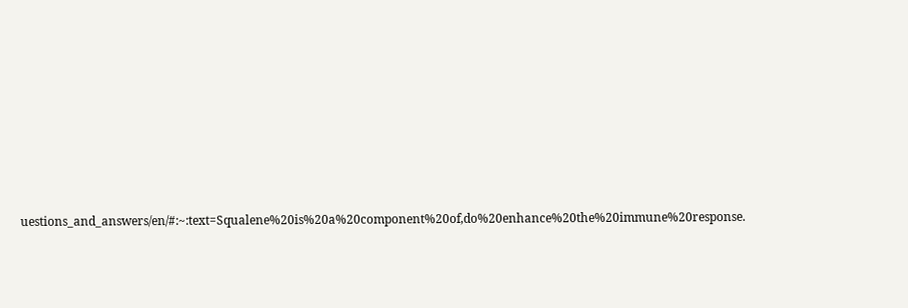uestions_and_answers/en/#:~:text=Squalene%20is%20a%20component%20of,do%20enhance%20the%20immune%20response.